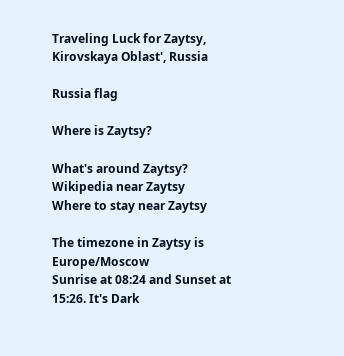Traveling Luck for Zaytsy, Kirovskaya Oblast', Russia

Russia flag

Where is Zaytsy?

What's around Zaytsy?
Wikipedia near Zaytsy
Where to stay near Zaytsy

The timezone in Zaytsy is Europe/Moscow
Sunrise at 08:24 and Sunset at 15:26. It's Dark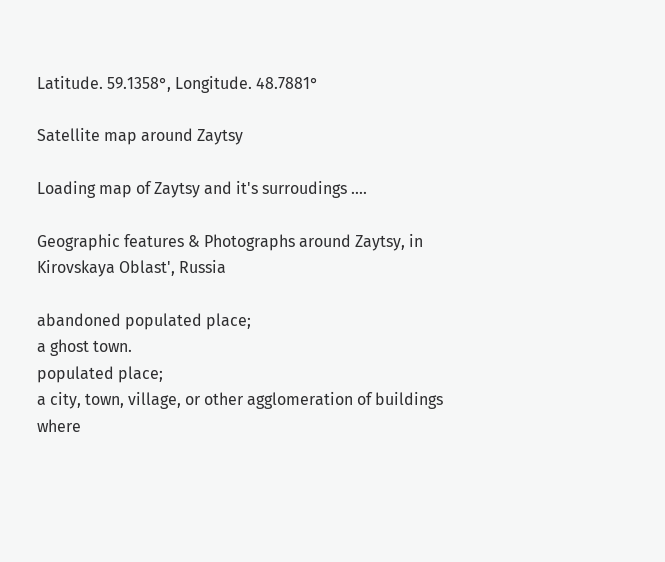Latitude. 59.1358°, Longitude. 48.7881°

Satellite map around Zaytsy

Loading map of Zaytsy and it's surroudings ....

Geographic features & Photographs around Zaytsy, in Kirovskaya Oblast', Russia

abandoned populated place;
a ghost town.
populated place;
a city, town, village, or other agglomeration of buildings where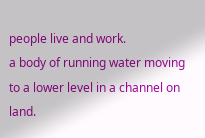people live and work.
a body of running water moving to a lower level in a channel on land.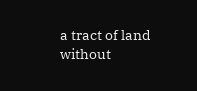a tract of land without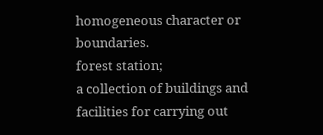homogeneous character or boundaries.
forest station;
a collection of buildings and facilities for carrying out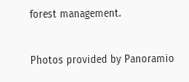forest management.

Photos provided by Panoramio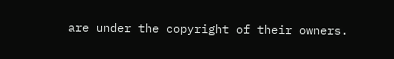are under the copyright of their owners.